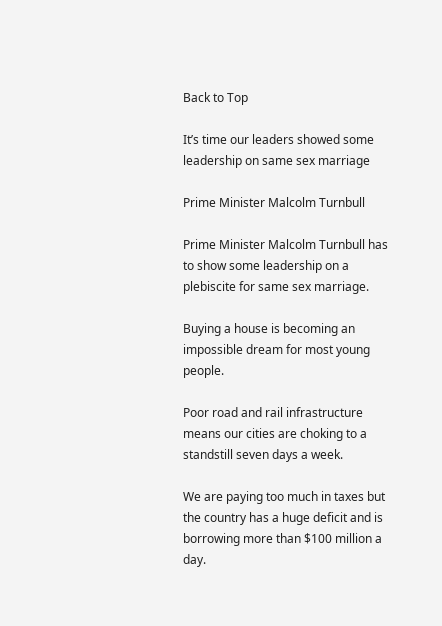Back to Top

It’s time our leaders showed some leadership on same sex marriage

Prime Minister Malcolm Turnbull

Prime Minister Malcolm Turnbull has to show some leadership on a plebiscite for same sex marriage.

Buying a house is becoming an impossible dream for most young people.

Poor road and rail infrastructure means our cities are choking to a standstill seven days a week.

We are paying too much in taxes but the country has a huge deficit and is borrowing more than $100 million a day.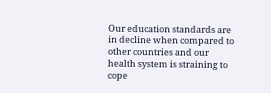Our education standards are in decline when compared to other countries and our health system is straining to cope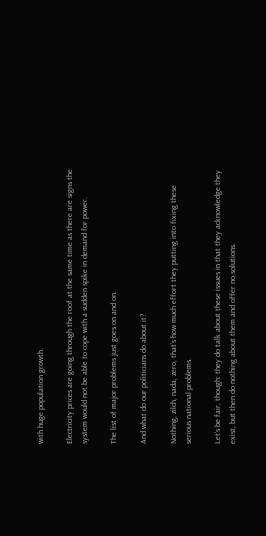with huge population growth.

Electricity prices are going through the roof at the same time as there are signs the system would not be able to cope with a sudden spike in demand for power.

The list of major problems just goes on and on.

And what do our politicians do about it?

Nothing, zilch, nada, zero, that’s how much effort they putting into fixing these serious national problems.

Let’s be fair, though: they do talk about these issues in that they acknowledge they exist, but then do nothing about them and offer no solutions.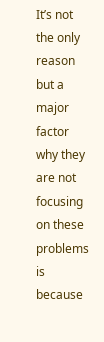It’s not the only reason but a major factor why they are not focusing on these problems is because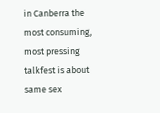in Canberra the most consuming, most pressing talkfest is about same sex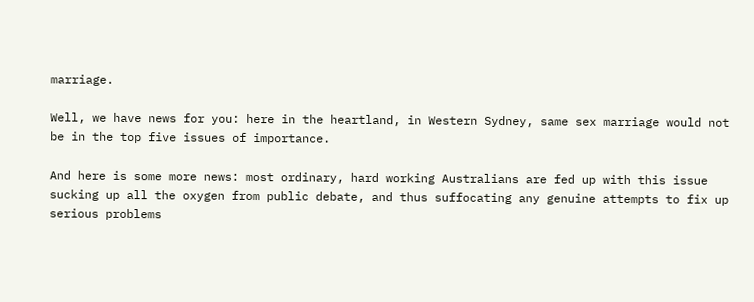marriage.

Well, we have news for you: here in the heartland, in Western Sydney, same sex marriage would not be in the top five issues of importance.

And here is some more news: most ordinary, hard working Australians are fed up with this issue sucking up all the oxygen from public debate, and thus suffocating any genuine attempts to fix up serious problems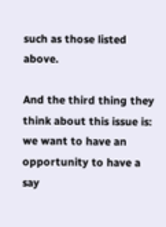such as those listed above.

And the third thing they think about this issue is: we want to have an opportunity to have a say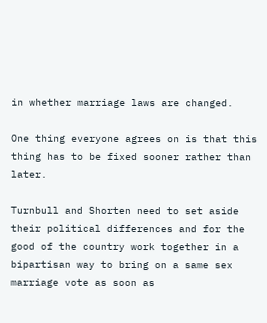in whether marriage laws are changed.

One thing everyone agrees on is that this thing has to be fixed sooner rather than later.

Turnbull and Shorten need to set aside their political differences and for the good of the country work together in a bipartisan way to bring on a same sex marriage vote as soon as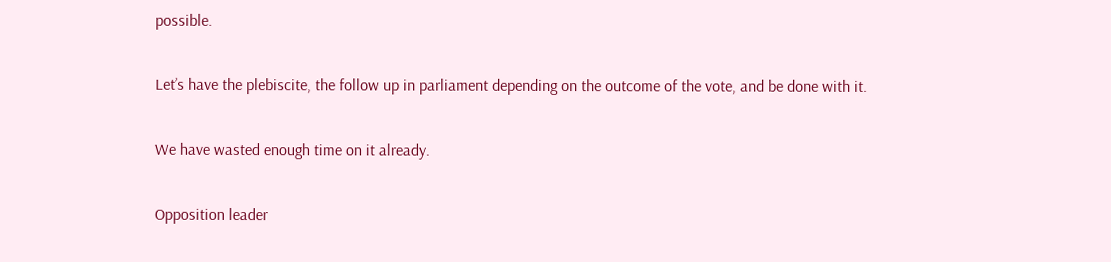possible.

Let’s have the plebiscite, the follow up in parliament depending on the outcome of the vote, and be done with it.

We have wasted enough time on it already.

Opposition leader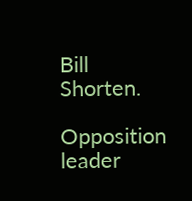Bill Shorten.

Opposition leader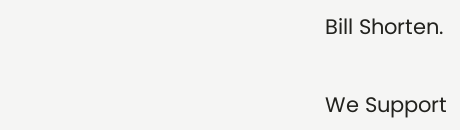Bill Shorten.


We Support